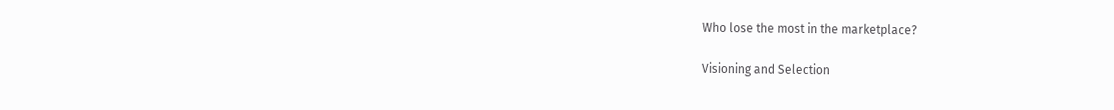Who lose the most in the marketplace?

Visioning and Selection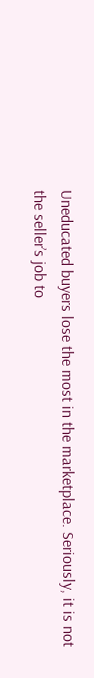Uneducated buyers lose the most in the marketplace. Seriously, it is not the seller’s job to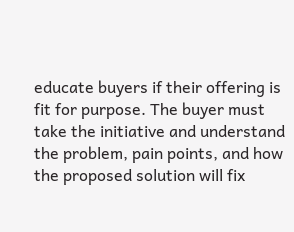educate buyers if their offering is fit for purpose. The buyer must take the initiative and understand the problem, pain points, and how the proposed solution will fix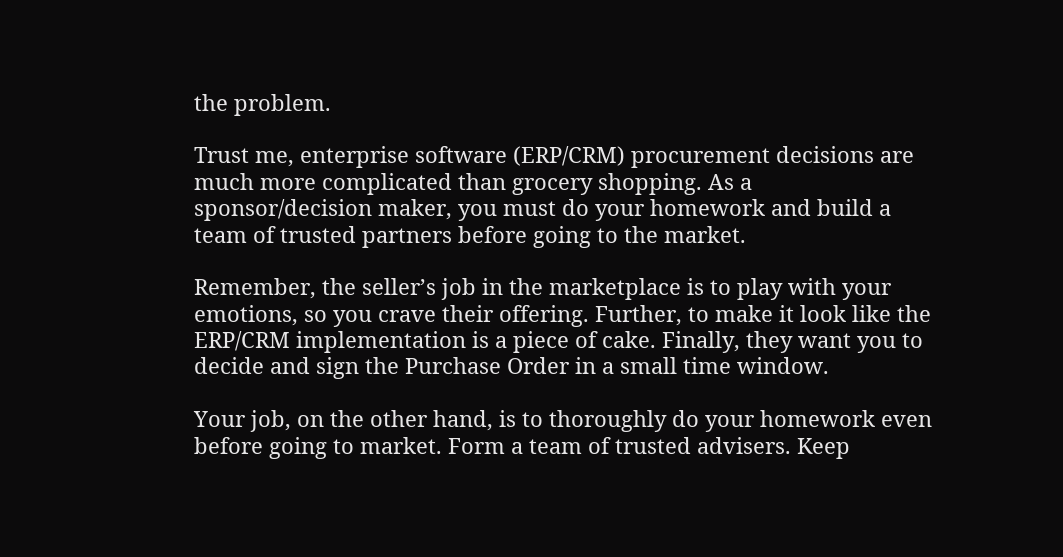the problem.

Trust me, enterprise software (ERP/CRM) procurement decisions are much more complicated than grocery shopping. As a sponsor/decision maker, you must do your homework and build a team of trusted partners before going to the market.

Remember, the seller’s job in the marketplace is to play with your emotions, so you crave their offering. Further, to make it look like the ERP/CRM implementation is a piece of cake. Finally, they want you to decide and sign the Purchase Order in a small time window.

Your job, on the other hand, is to thoroughly do your homework even before going to market. Form a team of trusted advisers. Keep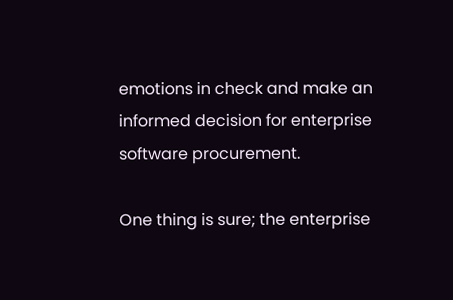emotions in check and make an informed decision for enterprise software procurement.

One thing is sure; the enterprise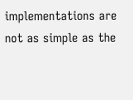implementations are not as simple as the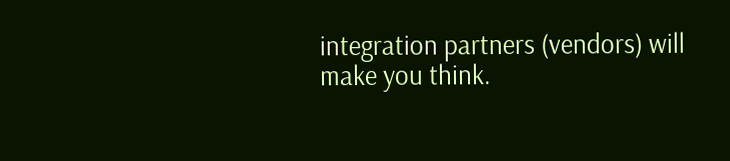integration partners (vendors) will make you think.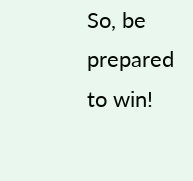So, be prepared to win!